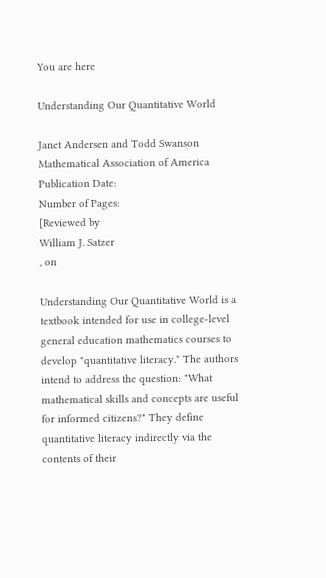You are here

Understanding Our Quantitative World

Janet Andersen and Todd Swanson
Mathematical Association of America
Publication Date:
Number of Pages:
[Reviewed by
William J. Satzer
, on

Understanding Our Quantitative World is a textbook intended for use in college-level general education mathematics courses to develop "quantitative literacy." The authors intend to address the question: "What mathematical skills and concepts are useful for informed citizens?" They define quantitative literacy indirectly via the contents of their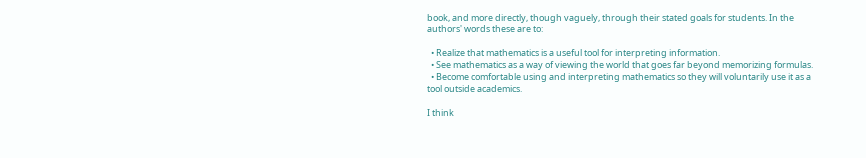book, and more directly, though vaguely, through their stated goals for students. In the authors' words these are to:

  • Realize that mathematics is a useful tool for interpreting information.
  • See mathematics as a way of viewing the world that goes far beyond memorizing formulas.
  • Become comfortable using and interpreting mathematics so they will voluntarily use it as a tool outside academics.

I think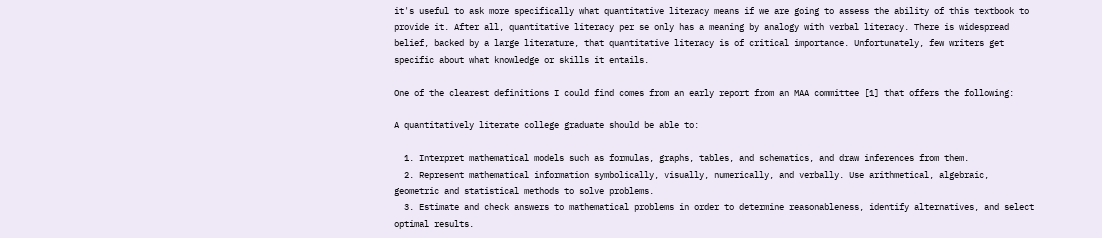it's useful to ask more specifically what quantitative literacy means if we are going to assess the ability of this textbook to provide it. After all, quantitative literacy per se only has a meaning by analogy with verbal literacy. There is widespread belief, backed by a large literature, that quantitative literacy is of critical importance. Unfortunately, few writers get specific about what knowledge or skills it entails.

One of the clearest definitions I could find comes from an early report from an MAA committee [1] that offers the following:

A quantitatively literate college graduate should be able to:

  1. Interpret mathematical models such as formulas, graphs, tables, and schematics, and draw inferences from them.
  2. Represent mathematical information symbolically, visually, numerically, and verbally. Use arithmetical, algebraic, geometric and statistical methods to solve problems.
  3. Estimate and check answers to mathematical problems in order to determine reasonableness, identify alternatives, and select optimal results.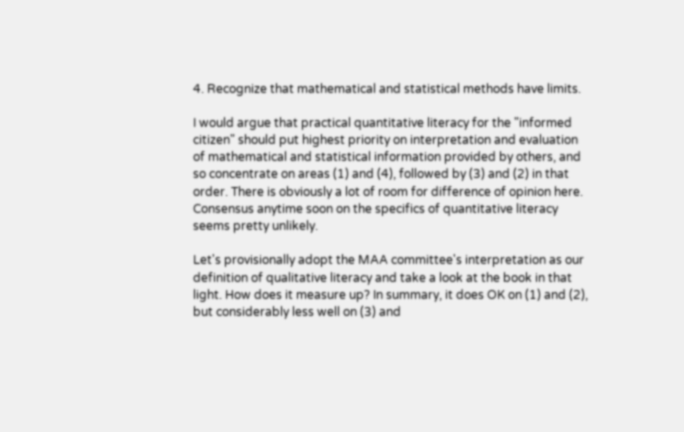4. Recognize that mathematical and statistical methods have limits.

I would argue that practical quantitative literacy for the "informed citizen" should put highest priority on interpretation and evaluation of mathematical and statistical information provided by others, and so concentrate on areas (1) and (4), followed by (3) and (2) in that order. There is obviously a lot of room for difference of opinion here. Consensus anytime soon on the specifics of quantitative literacy seems pretty unlikely.

Let's provisionally adopt the MAA committee's interpretation as our definition of qualitative literacy and take a look at the book in that light. How does it measure up? In summary, it does OK on (1) and (2), but considerably less well on (3) and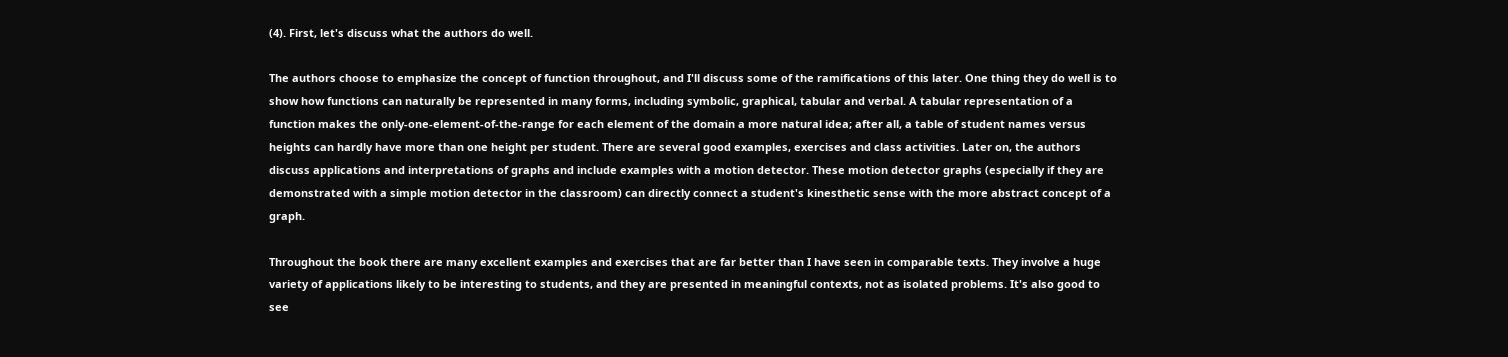(4). First, let's discuss what the authors do well.

The authors choose to emphasize the concept of function throughout, and I'll discuss some of the ramifications of this later. One thing they do well is to show how functions can naturally be represented in many forms, including symbolic, graphical, tabular and verbal. A tabular representation of a function makes the only-one-element-of-the-range for each element of the domain a more natural idea; after all, a table of student names versus heights can hardly have more than one height per student. There are several good examples, exercises and class activities. Later on, the authors discuss applications and interpretations of graphs and include examples with a motion detector. These motion detector graphs (especially if they are demonstrated with a simple motion detector in the classroom) can directly connect a student's kinesthetic sense with the more abstract concept of a graph.

Throughout the book there are many excellent examples and exercises that are far better than I have seen in comparable texts. They involve a huge variety of applications likely to be interesting to students, and they are presented in meaningful contexts, not as isolated problems. It's also good to see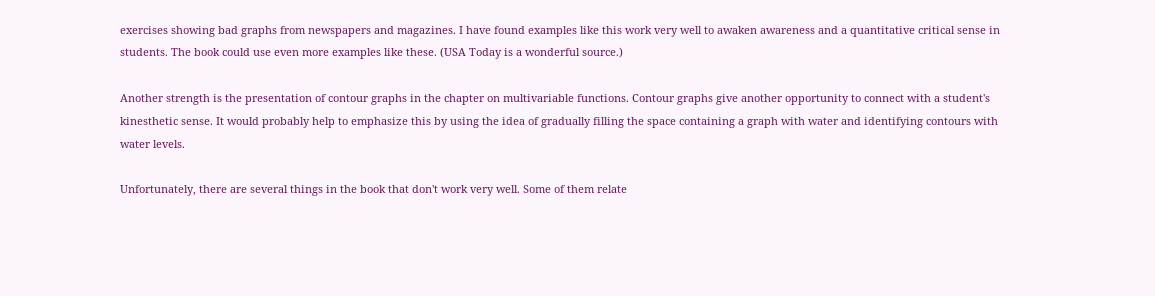exercises showing bad graphs from newspapers and magazines. I have found examples like this work very well to awaken awareness and a quantitative critical sense in students. The book could use even more examples like these. (USA Today is a wonderful source.)

Another strength is the presentation of contour graphs in the chapter on multivariable functions. Contour graphs give another opportunity to connect with a student's kinesthetic sense. It would probably help to emphasize this by using the idea of gradually filling the space containing a graph with water and identifying contours with water levels.

Unfortunately, there are several things in the book that don't work very well. Some of them relate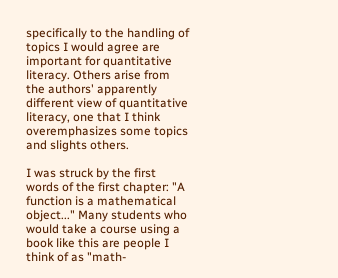specifically to the handling of topics I would agree are important for quantitative literacy. Others arise from the authors' apparently different view of quantitative literacy, one that I think overemphasizes some topics and slights others.

I was struck by the first words of the first chapter: "A function is a mathematical object..." Many students who would take a course using a book like this are people I think of as "math-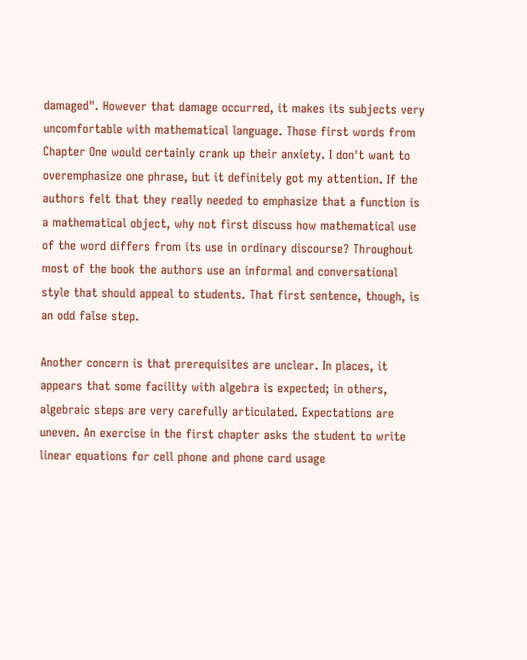damaged". However that damage occurred, it makes its subjects very uncomfortable with mathematical language. Those first words from Chapter One would certainly crank up their anxiety. I don't want to overemphasize one phrase, but it definitely got my attention. If the authors felt that they really needed to emphasize that a function is a mathematical object, why not first discuss how mathematical use of the word differs from its use in ordinary discourse? Throughout most of the book the authors use an informal and conversational style that should appeal to students. That first sentence, though, is an odd false step.

Another concern is that prerequisites are unclear. In places, it appears that some facility with algebra is expected; in others, algebraic steps are very carefully articulated. Expectations are uneven. An exercise in the first chapter asks the student to write linear equations for cell phone and phone card usage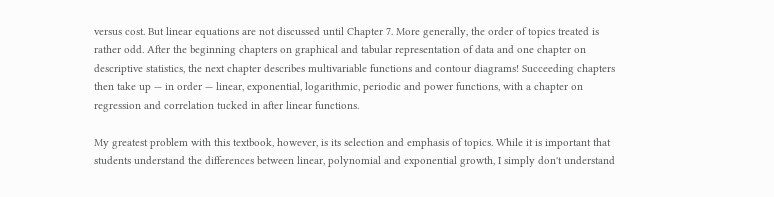versus cost. But linear equations are not discussed until Chapter 7. More generally, the order of topics treated is rather odd. After the beginning chapters on graphical and tabular representation of data and one chapter on descriptive statistics, the next chapter describes multivariable functions and contour diagrams! Succeeding chapters then take up — in order — linear, exponential, logarithmic, periodic and power functions, with a chapter on regression and correlation tucked in after linear functions.

My greatest problem with this textbook, however, is its selection and emphasis of topics. While it is important that students understand the differences between linear, polynomial and exponential growth, I simply don't understand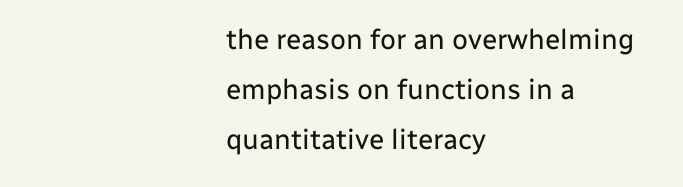the reason for an overwhelming emphasis on functions in a quantitative literacy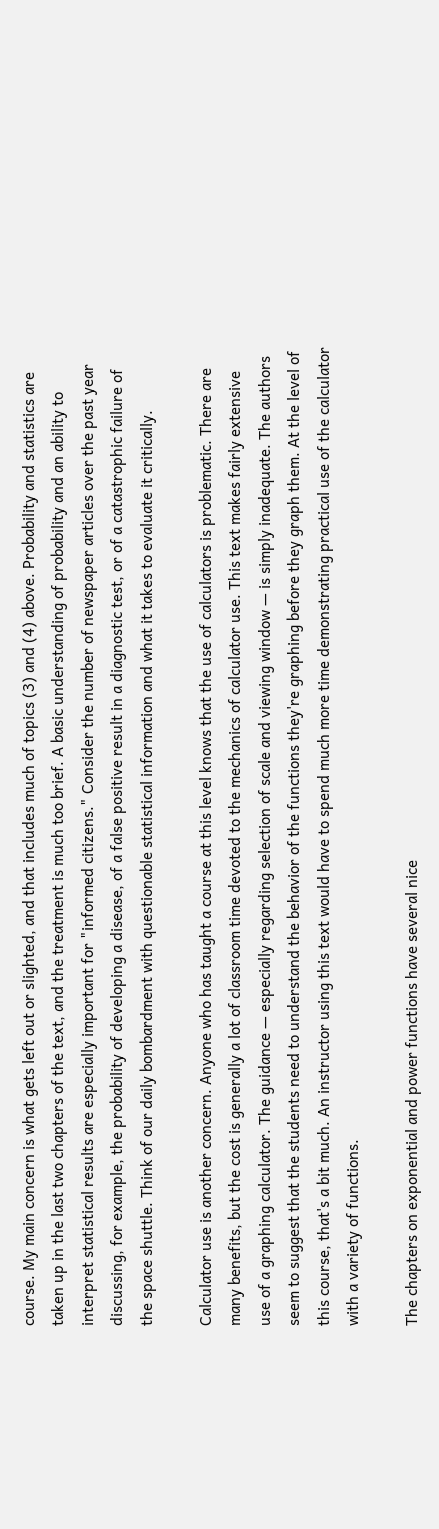course. My main concern is what gets left out or slighted, and that includes much of topics (3) and (4) above. Probability and statistics are taken up in the last two chapters of the text, and the treatment is much too brief. A basic understanding of probability and an ability to interpret statistical results are especially important for "informed citizens." Consider the number of newspaper articles over the past year discussing, for example, the probability of developing a disease, of a false positive result in a diagnostic test, or of a catastrophic failure of the space shuttle. Think of our daily bombardment with questionable statistical information and what it takes to evaluate it critically.

Calculator use is another concern. Anyone who has taught a course at this level knows that the use of calculators is problematic. There are many benefits, but the cost is generally a lot of classroom time devoted to the mechanics of calculator use. This text makes fairly extensive use of a graphing calculator. The guidance — especially regarding selection of scale and viewing window — is simply inadequate. The authors seem to suggest that the students need to understand the behavior of the functions they're graphing before they graph them. At the level of this course, that's a bit much. An instructor using this text would have to spend much more time demonstrating practical use of the calculator with a variety of functions.

The chapters on exponential and power functions have several nice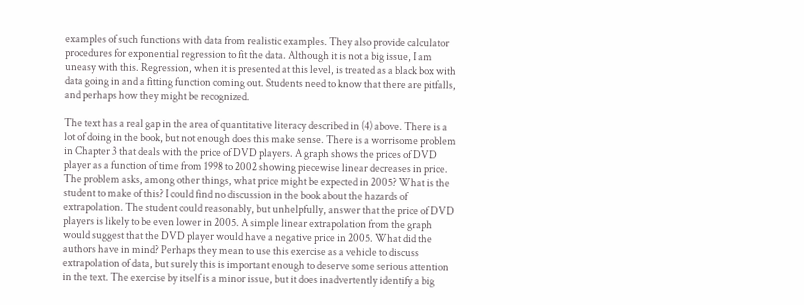examples of such functions with data from realistic examples. They also provide calculator procedures for exponential regression to fit the data. Although it is not a big issue, I am uneasy with this. Regression, when it is presented at this level, is treated as a black box with data going in and a fitting function coming out. Students need to know that there are pitfalls, and perhaps how they might be recognized.

The text has a real gap in the area of quantitative literacy described in (4) above. There is a lot of doing in the book, but not enough does this make sense. There is a worrisome problem in Chapter 3 that deals with the price of DVD players. A graph shows the prices of DVD player as a function of time from 1998 to 2002 showing piecewise linear decreases in price. The problem asks, among other things, what price might be expected in 2005? What is the student to make of this? I could find no discussion in the book about the hazards of extrapolation. The student could reasonably, but unhelpfully, answer that the price of DVD players is likely to be even lower in 2005. A simple linear extrapolation from the graph would suggest that the DVD player would have a negative price in 2005. What did the authors have in mind? Perhaps they mean to use this exercise as a vehicle to discuss extrapolation of data, but surely this is important enough to deserve some serious attention in the text. The exercise by itself is a minor issue, but it does inadvertently identify a big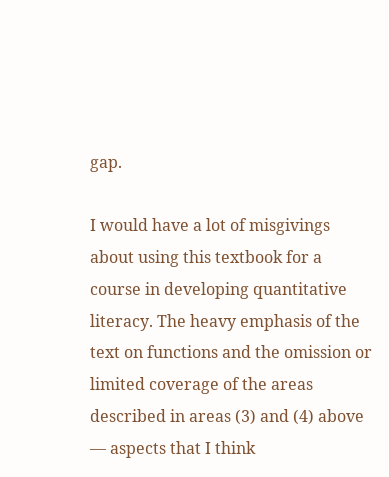gap.

I would have a lot of misgivings about using this textbook for a course in developing quantitative literacy. The heavy emphasis of the text on functions and the omission or limited coverage of the areas described in areas (3) and (4) above — aspects that I think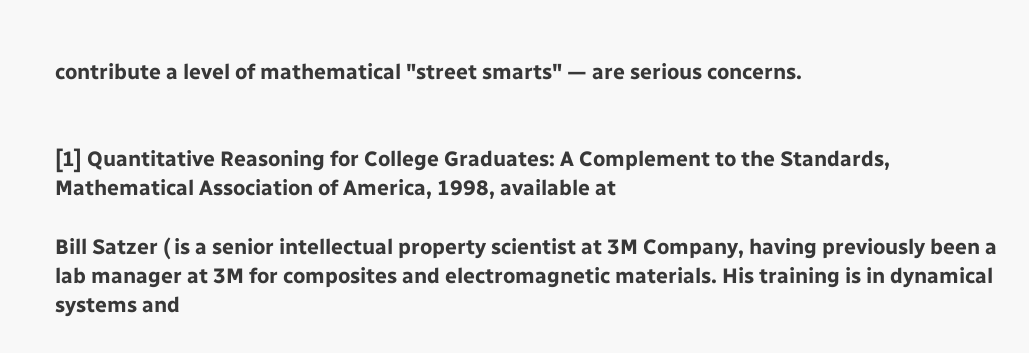contribute a level of mathematical "street smarts" — are serious concerns.


[1] Quantitative Reasoning for College Graduates: A Complement to the Standards, Mathematical Association of America, 1998, available at

Bill Satzer ( is a senior intellectual property scientist at 3M Company, having previously been a lab manager at 3M for composites and electromagnetic materials. His training is in dynamical systems and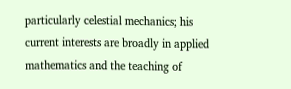particularly celestial mechanics; his current interests are broadly in applied mathematics and the teaching of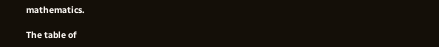mathematics.

The table of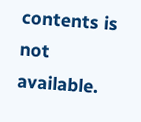contents is not available.